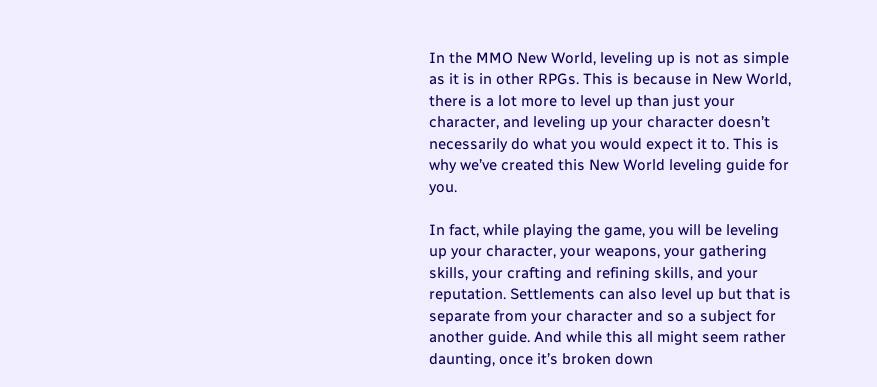In the MMO New World, leveling up is not as simple as it is in other RPGs. This is because in New World, there is a lot more to level up than just your character, and leveling up your character doesn’t necessarily do what you would expect it to. This is why we’ve created this New World leveling guide for you.

In fact, while playing the game, you will be leveling up your character, your weapons, your gathering skills, your crafting and refining skills, and your reputation. Settlements can also level up but that is separate from your character and so a subject for another guide. And while this all might seem rather daunting, once it’s broken down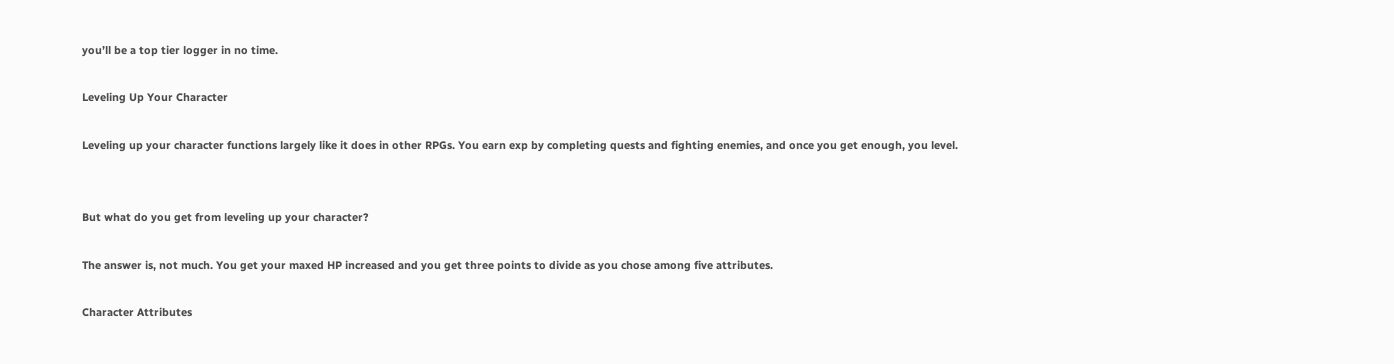you’ll be a top tier logger in no time.

Leveling Up Your Character

Leveling up your character functions largely like it does in other RPGs. You earn exp by completing quests and fighting enemies, and once you get enough, you level.


But what do you get from leveling up your character?

The answer is, not much. You get your maxed HP increased and you get three points to divide as you chose among five attributes.

Character Attributes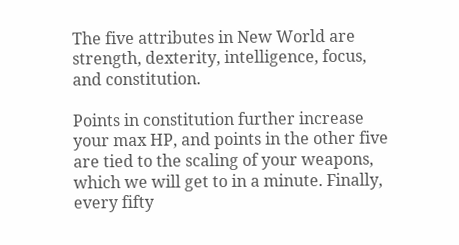The five attributes in New World are strength, dexterity, intelligence, focus, and constitution.

Points in constitution further increase your max HP, and points in the other five are tied to the scaling of your weapons, which we will get to in a minute. Finally, every fifty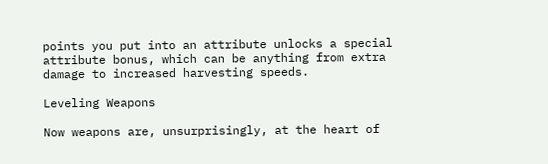points you put into an attribute unlocks a special attribute bonus, which can be anything from extra damage to increased harvesting speeds.

Leveling Weapons

Now weapons are, unsurprisingly, at the heart of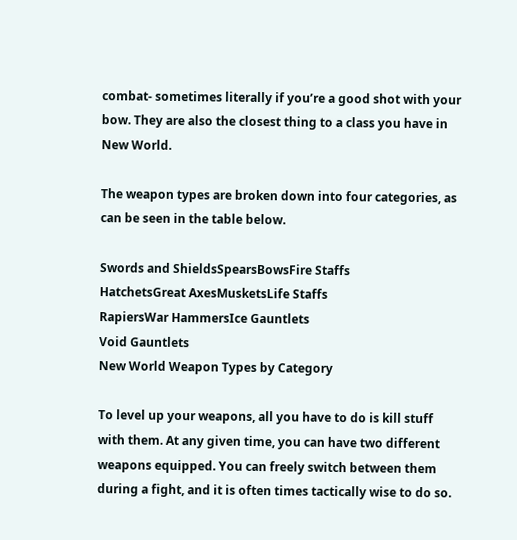combat- sometimes literally if you’re a good shot with your bow. They are also the closest thing to a class you have in New World.

The weapon types are broken down into four categories, as can be seen in the table below.

Swords and ShieldsSpearsBowsFire Staffs
HatchetsGreat AxesMusketsLife Staffs
RapiersWar HammersIce Gauntlets
Void Gauntlets
New World Weapon Types by Category

To level up your weapons, all you have to do is kill stuff with them. At any given time, you can have two different weapons equipped. You can freely switch between them during a fight, and it is often times tactically wise to do so.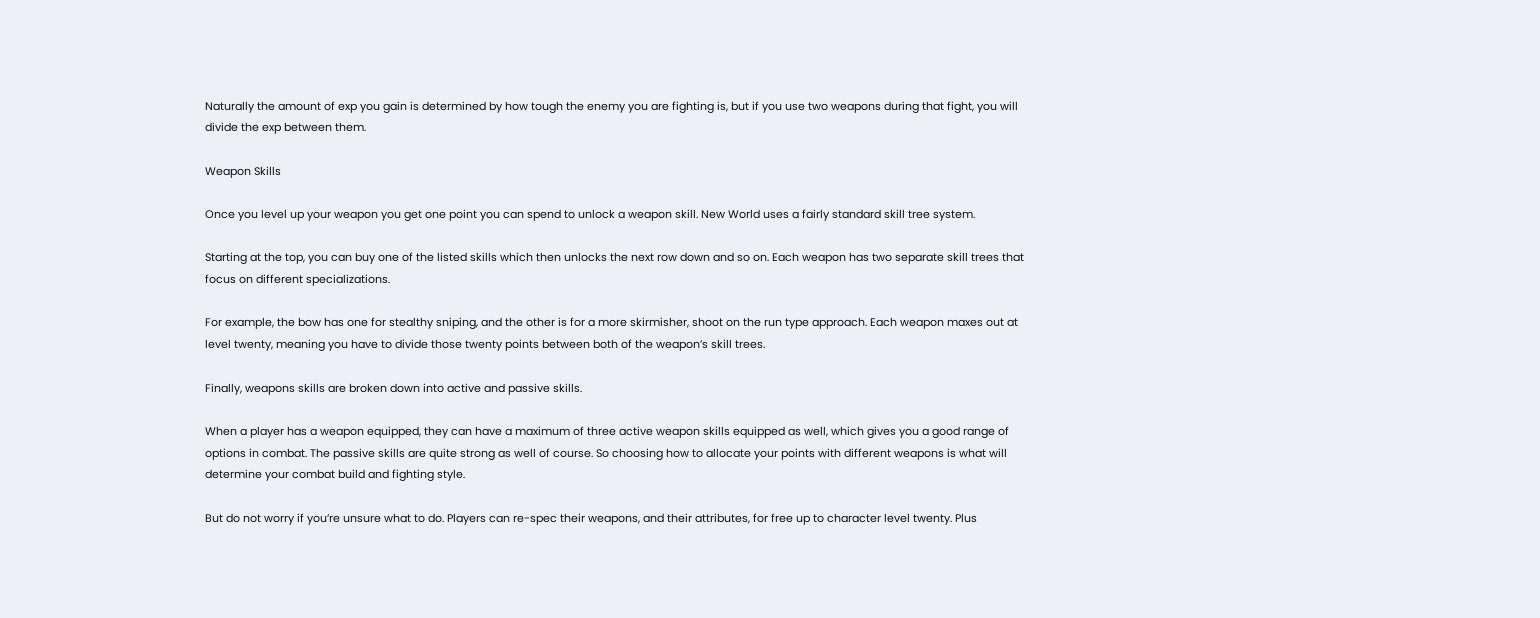Naturally the amount of exp you gain is determined by how tough the enemy you are fighting is, but if you use two weapons during that fight, you will divide the exp between them.

Weapon Skills

Once you level up your weapon you get one point you can spend to unlock a weapon skill. New World uses a fairly standard skill tree system.

Starting at the top, you can buy one of the listed skills which then unlocks the next row down and so on. Each weapon has two separate skill trees that focus on different specializations.

For example, the bow has one for stealthy sniping, and the other is for a more skirmisher, shoot on the run type approach. Each weapon maxes out at level twenty, meaning you have to divide those twenty points between both of the weapon’s skill trees.

Finally, weapons skills are broken down into active and passive skills.

When a player has a weapon equipped, they can have a maximum of three active weapon skills equipped as well, which gives you a good range of options in combat. The passive skills are quite strong as well of course. So choosing how to allocate your points with different weapons is what will determine your combat build and fighting style.

But do not worry if you’re unsure what to do. Players can re-spec their weapons, and their attributes, for free up to character level twenty. Plus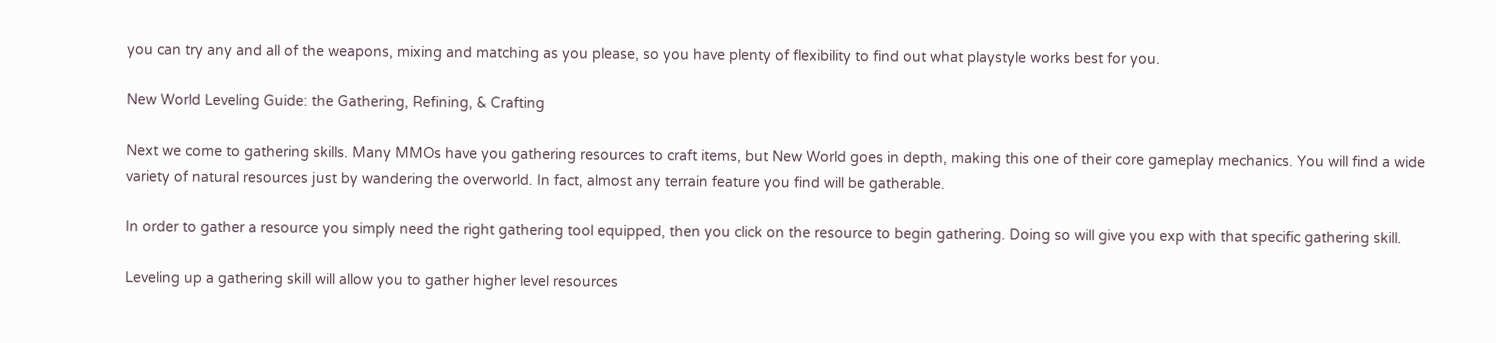you can try any and all of the weapons, mixing and matching as you please, so you have plenty of flexibility to find out what playstyle works best for you.

New World Leveling Guide: the Gathering, Refining, & Crafting

Next we come to gathering skills. Many MMOs have you gathering resources to craft items, but New World goes in depth, making this one of their core gameplay mechanics. You will find a wide variety of natural resources just by wandering the overworld. In fact, almost any terrain feature you find will be gatherable.

In order to gather a resource you simply need the right gathering tool equipped, then you click on the resource to begin gathering. Doing so will give you exp with that specific gathering skill.

Leveling up a gathering skill will allow you to gather higher level resources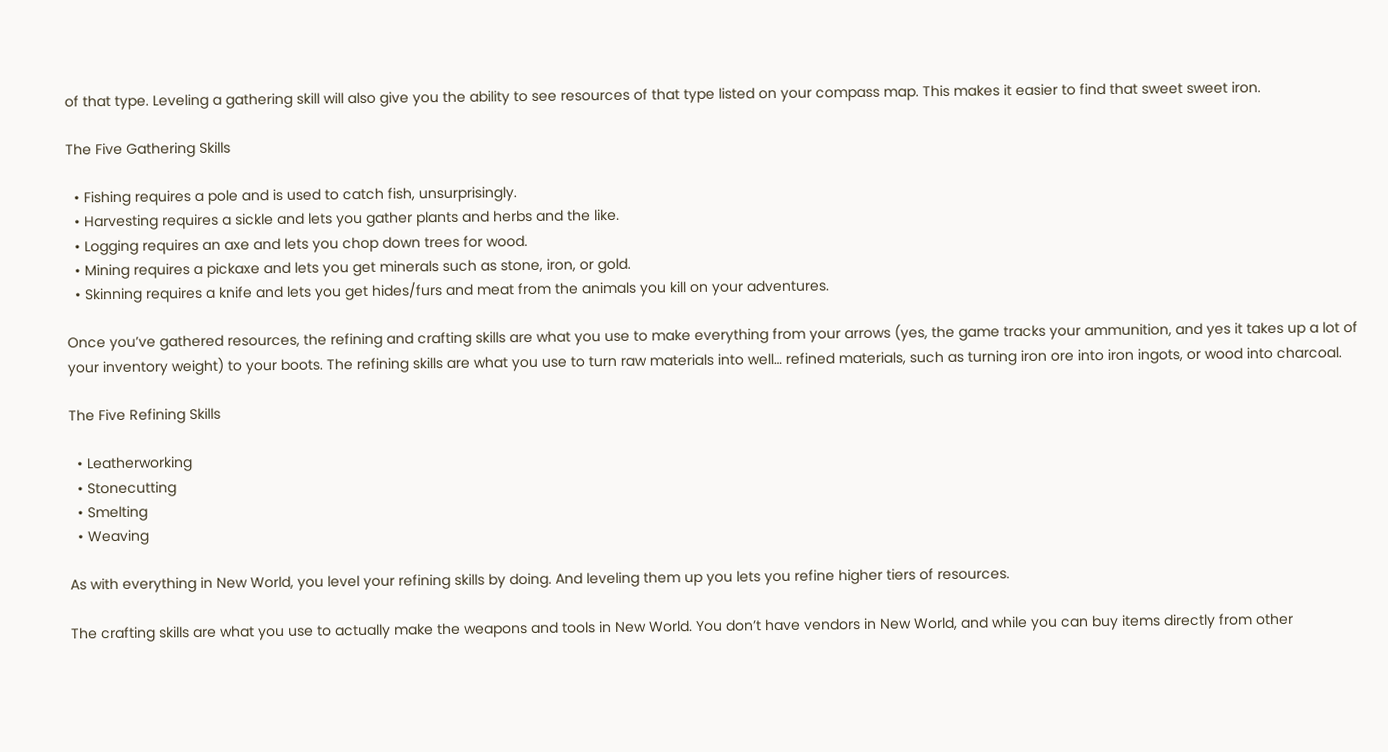of that type. Leveling a gathering skill will also give you the ability to see resources of that type listed on your compass map. This makes it easier to find that sweet sweet iron.

The Five Gathering Skills

  • Fishing requires a pole and is used to catch fish, unsurprisingly.
  • Harvesting requires a sickle and lets you gather plants and herbs and the like.
  • Logging requires an axe and lets you chop down trees for wood.
  • Mining requires a pickaxe and lets you get minerals such as stone, iron, or gold.
  • Skinning requires a knife and lets you get hides/furs and meat from the animals you kill on your adventures.

Once you’ve gathered resources, the refining and crafting skills are what you use to make everything from your arrows (yes, the game tracks your ammunition, and yes it takes up a lot of your inventory weight) to your boots. The refining skills are what you use to turn raw materials into well… refined materials, such as turning iron ore into iron ingots, or wood into charcoal.

The Five Refining Skills

  • Leatherworking
  • Stonecutting
  • Smelting
  • Weaving

As with everything in New World, you level your refining skills by doing. And leveling them up you lets you refine higher tiers of resources.

The crafting skills are what you use to actually make the weapons and tools in New World. You don’t have vendors in New World, and while you can buy items directly from other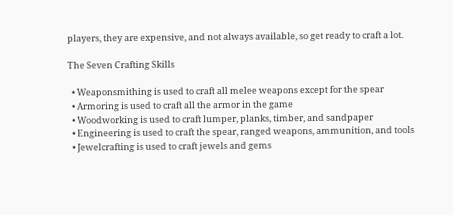players, they are expensive, and not always available, so get ready to craft a lot.

The Seven Crafting Skills

  • Weaponsmithing is used to craft all melee weapons except for the spear
  • Armoring is used to craft all the armor in the game
  • Woodworking is used to craft lumper, planks, timber, and sandpaper
  • Engineering is used to craft the spear, ranged weapons, ammunition, and tools
  • Jewelcrafting is used to craft jewels and gems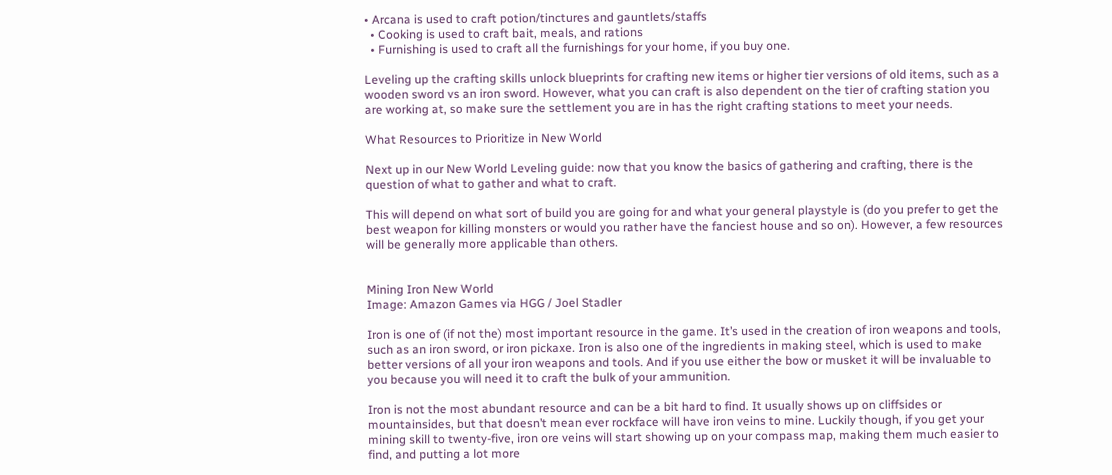• Arcana is used to craft potion/tinctures and gauntlets/staffs
  • Cooking is used to craft bait, meals, and rations
  • Furnishing is used to craft all the furnishings for your home, if you buy one.

Leveling up the crafting skills unlock blueprints for crafting new items or higher tier versions of old items, such as a wooden sword vs an iron sword. However, what you can craft is also dependent on the tier of crafting station you are working at, so make sure the settlement you are in has the right crafting stations to meet your needs.

What Resources to Prioritize in New World

Next up in our New World Leveling guide: now that you know the basics of gathering and crafting, there is the question of what to gather and what to craft.

This will depend on what sort of build you are going for and what your general playstyle is (do you prefer to get the best weapon for killing monsters or would you rather have the fanciest house and so on). However, a few resources will be generally more applicable than others.


Mining Iron New World
Image: Amazon Games via HGG / Joel Stadler

Iron is one of (if not the) most important resource in the game. It’s used in the creation of iron weapons and tools, such as an iron sword, or iron pickaxe. Iron is also one of the ingredients in making steel, which is used to make better versions of all your iron weapons and tools. And if you use either the bow or musket it will be invaluable to you because you will need it to craft the bulk of your ammunition.

Iron is not the most abundant resource and can be a bit hard to find. It usually shows up on cliffsides or mountainsides, but that doesn’t mean ever rockface will have iron veins to mine. Luckily though, if you get your mining skill to twenty-five, iron ore veins will start showing up on your compass map, making them much easier to find, and putting a lot more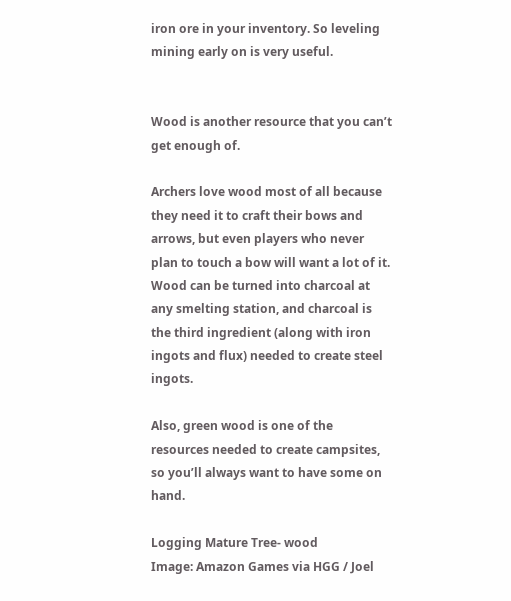iron ore in your inventory. So leveling mining early on is very useful.


Wood is another resource that you can’t get enough of.

Archers love wood most of all because they need it to craft their bows and arrows, but even players who never plan to touch a bow will want a lot of it. Wood can be turned into charcoal at any smelting station, and charcoal is the third ingredient (along with iron ingots and flux) needed to create steel ingots.

Also, green wood is one of the resources needed to create campsites, so you’ll always want to have some on hand.

Logging Mature Tree- wood
Image: Amazon Games via HGG / Joel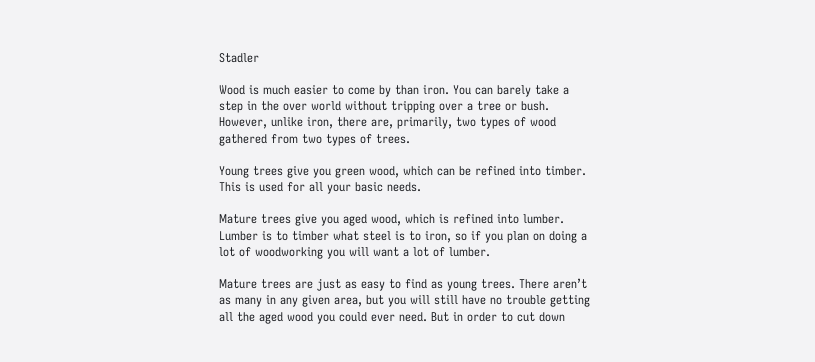Stadler

Wood is much easier to come by than iron. You can barely take a step in the over world without tripping over a tree or bush. However, unlike iron, there are, primarily, two types of wood gathered from two types of trees.

Young trees give you green wood, which can be refined into timber. This is used for all your basic needs.

Mature trees give you aged wood, which is refined into lumber. Lumber is to timber what steel is to iron, so if you plan on doing a lot of woodworking you will want a lot of lumber.

Mature trees are just as easy to find as young trees. There aren’t as many in any given area, but you will still have no trouble getting all the aged wood you could ever need. But in order to cut down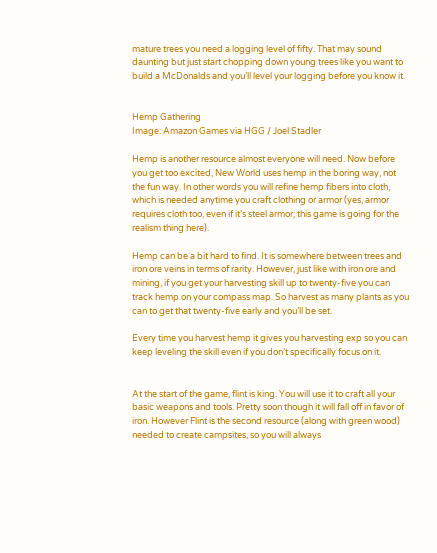mature trees you need a logging level of fifty. That may sound daunting but just start chopping down young trees like you want to build a McDonalds and you’ll level your logging before you know it.


Hemp Gathering
Image: Amazon Games via HGG / Joel Stadler

Hemp is another resource almost everyone will need. Now before you get too excited, New World uses hemp in the boring way, not the fun way. In other words you will refine hemp fibers into cloth, which is needed anytime you craft clothing or armor (yes, armor requires cloth too, even if it’s steel armor; this game is going for the realism thing here).

Hemp can be a bit hard to find. It is somewhere between trees and iron ore veins in terms of rarity. However, just like with iron ore and mining, if you get your harvesting skill up to twenty-five you can track hemp on your compass map. So harvest as many plants as you can to get that twenty-five early and you’ll be set.

Every time you harvest hemp it gives you harvesting exp so you can keep leveling the skill even if you don’t specifically focus on it.


At the start of the game, flint is king. You will use it to craft all your basic weapons and tools. Pretty soon though it will fall off in favor of iron. However Flint is the second resource (along with green wood) needed to create campsites, so you will always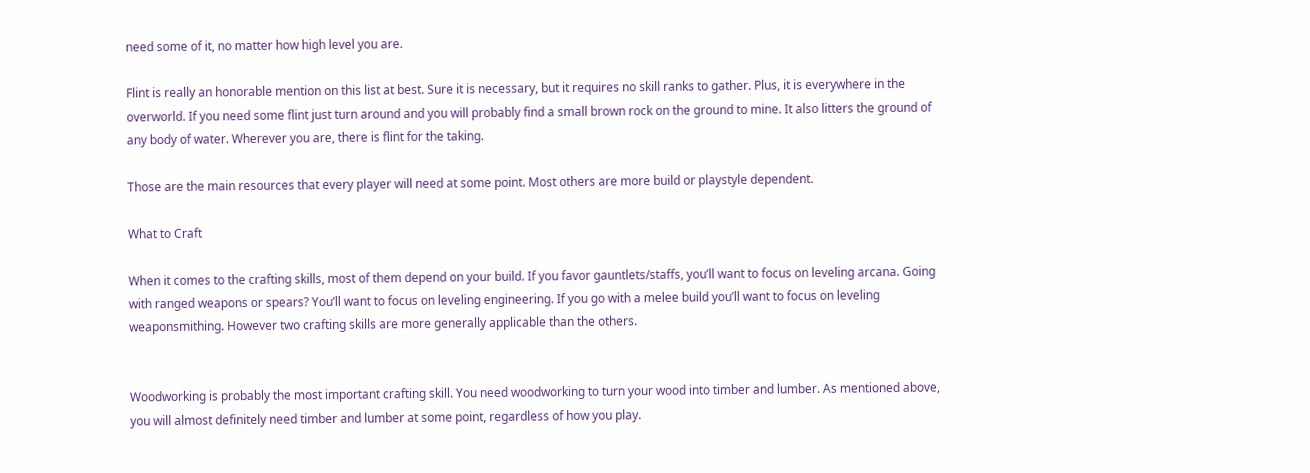need some of it, no matter how high level you are.

Flint is really an honorable mention on this list at best. Sure it is necessary, but it requires no skill ranks to gather. Plus, it is everywhere in the overworld. If you need some flint just turn around and you will probably find a small brown rock on the ground to mine. It also litters the ground of any body of water. Wherever you are, there is flint for the taking.

Those are the main resources that every player will need at some point. Most others are more build or playstyle dependent.

What to Craft

When it comes to the crafting skills, most of them depend on your build. If you favor gauntlets/staffs, you’ll want to focus on leveling arcana. Going with ranged weapons or spears? You’ll want to focus on leveling engineering. If you go with a melee build you’ll want to focus on leveling weaponsmithing. However two crafting skills are more generally applicable than the others.


Woodworking is probably the most important crafting skill. You need woodworking to turn your wood into timber and lumber. As mentioned above, you will almost definitely need timber and lumber at some point, regardless of how you play.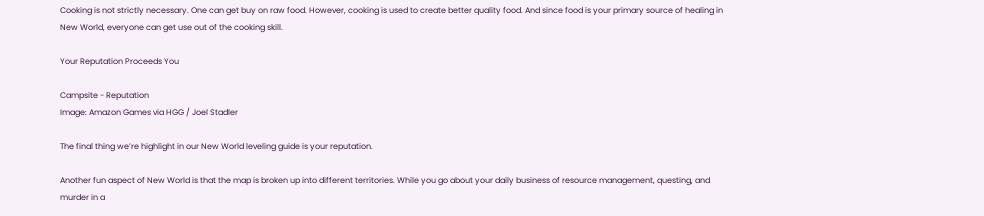Cooking is not strictly necessary. One can get buy on raw food. However, cooking is used to create better quality food. And since food is your primary source of healing in New World, everyone can get use out of the cooking skill.

Your Reputation Proceeds You

Campsite - Reputation
Image: Amazon Games via HGG / Joel Stadler

The final thing we’re highlight in our New World leveling guide is your reputation.

Another fun aspect of New World is that the map is broken up into different territories. While you go about your daily business of resource management, questing, and murder in a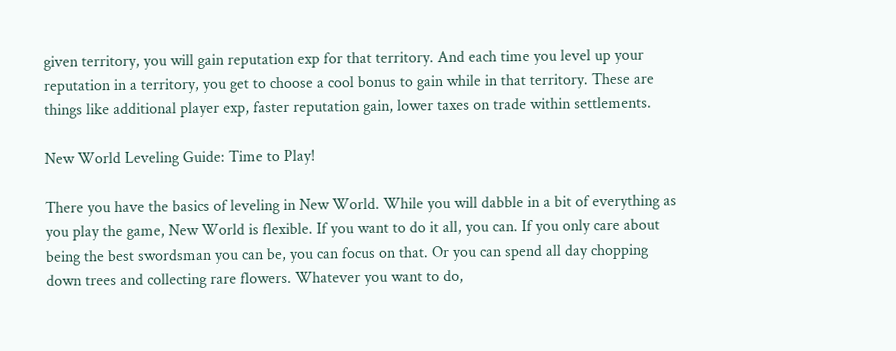given territory, you will gain reputation exp for that territory. And each time you level up your reputation in a territory, you get to choose a cool bonus to gain while in that territory. These are things like additional player exp, faster reputation gain, lower taxes on trade within settlements.

New World Leveling Guide: Time to Play!

There you have the basics of leveling in New World. While you will dabble in a bit of everything as you play the game, New World is flexible. If you want to do it all, you can. If you only care about being the best swordsman you can be, you can focus on that. Or you can spend all day chopping down trees and collecting rare flowers. Whatever you want to do,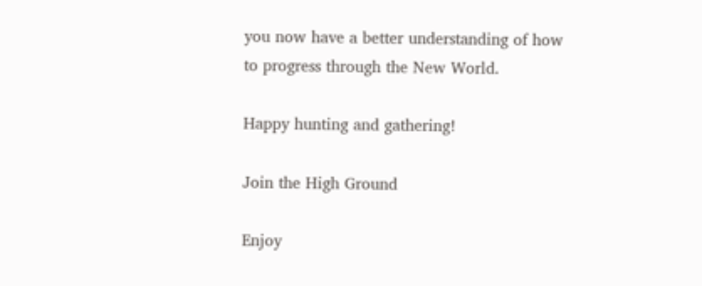you now have a better understanding of how to progress through the New World.

Happy hunting and gathering!

Join the High Ground

Enjoy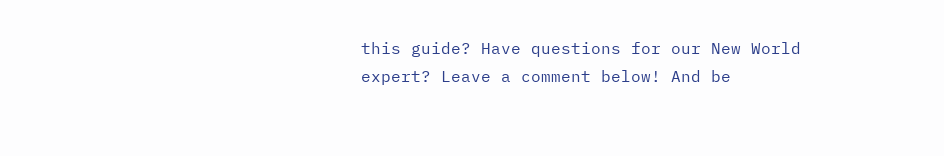this guide? Have questions for our New World expert? Leave a comment below! And be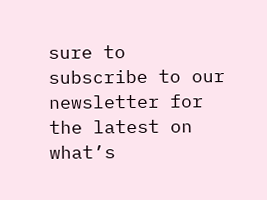sure to subscribe to our newsletter for the latest on what’s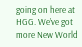going on here at HGG. We’ve got more New World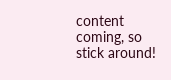content coming, so stick around!